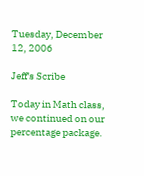Tuesday, December 12, 2006

Jeff's Scribe

Today in Math class, we continued on our percentage package.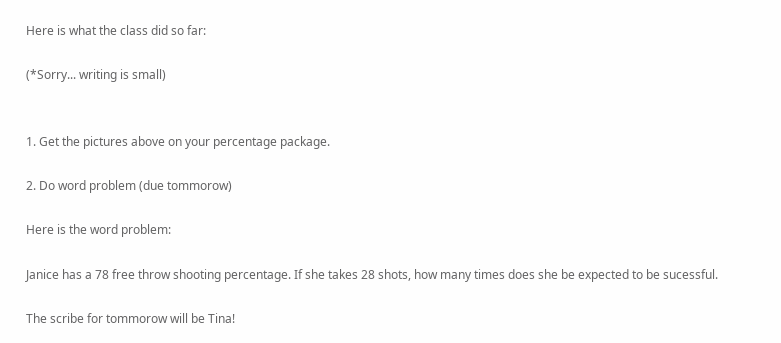Here is what the class did so far:

(*Sorry... writing is small)


1. Get the pictures above on your percentage package.

2. Do word problem (due tommorow)

Here is the word problem:

Janice has a 78 free throw shooting percentage. If she takes 28 shots, how many times does she be expected to be sucessful.

The scribe for tommorow will be Tina!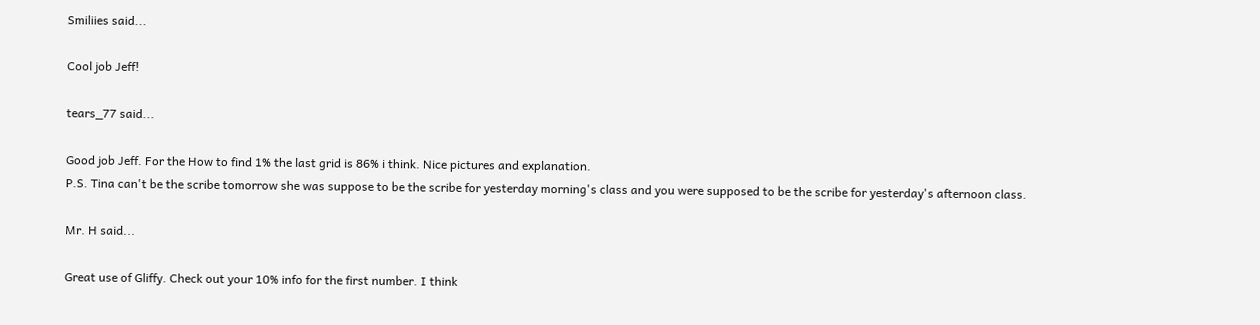Smiliies said...

Cool job Jeff!

tears_77 said...

Good job Jeff. For the How to find 1% the last grid is 86% i think. Nice pictures and explanation.
P.S. Tina can't be the scribe tomorrow she was suppose to be the scribe for yesterday morning's class and you were supposed to be the scribe for yesterday's afternoon class.

Mr. H said...

Great use of Gliffy. Check out your 10% info for the first number. I think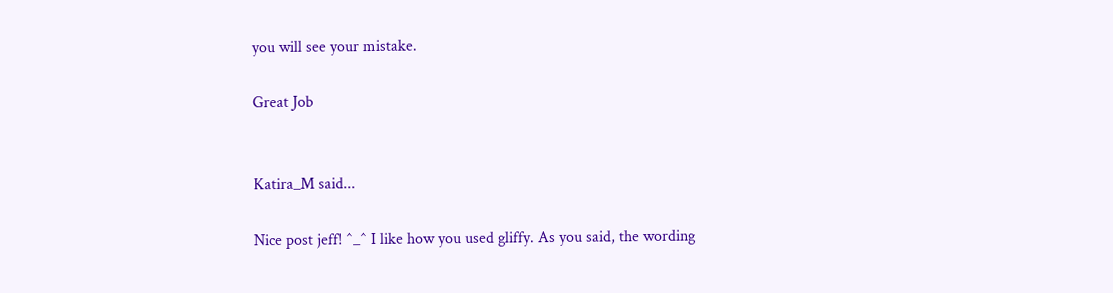you will see your mistake.

Great Job


Katira_M said...

Nice post jeff! ^_^ I like how you used gliffy. As you said, the wording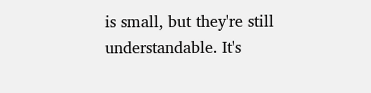is small, but they're still understandable. It's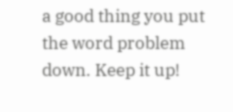a good thing you put the word problem down. Keep it up!